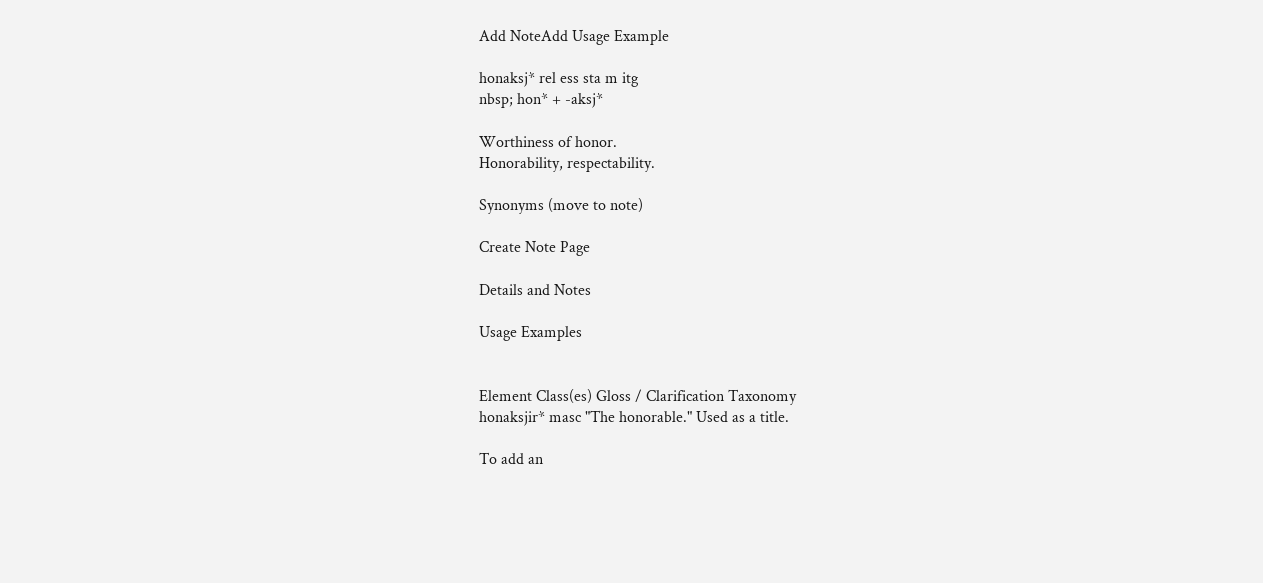Add NoteAdd Usage Example

honaksj* rel ess sta m itg
nbsp; hon* + -aksj*

Worthiness of honor.
Honorability, respectability.

Synonyms (move to note)

Create Note Page

Details and Notes

Usage Examples


Element Class(es) Gloss / Clarification Taxonomy
honaksjir* masc "The honorable." Used as a title.

To add an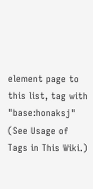element page to this list, tag with "base:honaksj" (See Usage of Tags in This Wiki.)